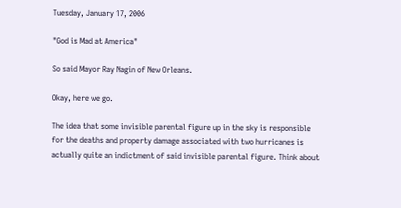Tuesday, January 17, 2006

"God is Mad at America"

So said Mayor Ray Nagin of New Orleans.

Okay, here we go.

The idea that some invisible parental figure up in the sky is responsible for the deaths and property damage associated with two hurricanes is actually quite an indictment of said invisible parental figure. Think about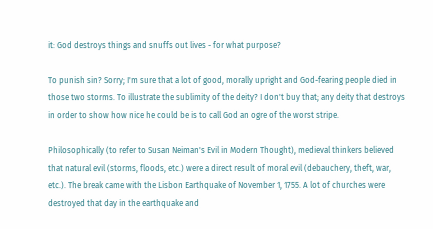it: God destroys things and snuffs out lives - for what purpose?

To punish sin? Sorry; I'm sure that a lot of good, morally upright and God-fearing people died in those two storms. To illustrate the sublimity of the deity? I don't buy that; any deity that destroys in order to show how nice he could be is to call God an ogre of the worst stripe.

Philosophically (to refer to Susan Neiman's Evil in Modern Thought), medieval thinkers believed that natural evil (storms, floods, etc.) were a direct result of moral evil (debauchery, theft, war, etc.). The break came with the Lisbon Earthquake of November 1, 1755. A lot of churches were destroyed that day in the earthquake and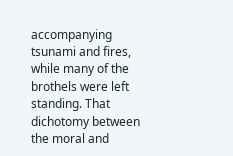accompanying tsunami and fires, while many of the brothels were left standing. That dichotomy between the moral and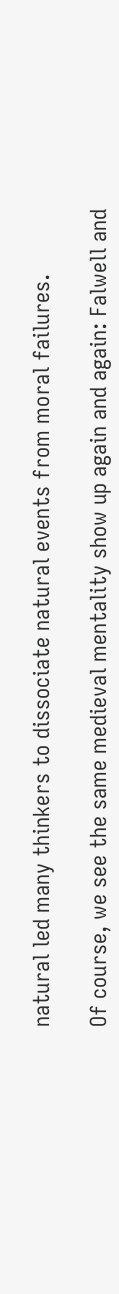natural led many thinkers to dissociate natural events from moral failures.

Of course, we see the same medieval mentality show up again and again: Falwell and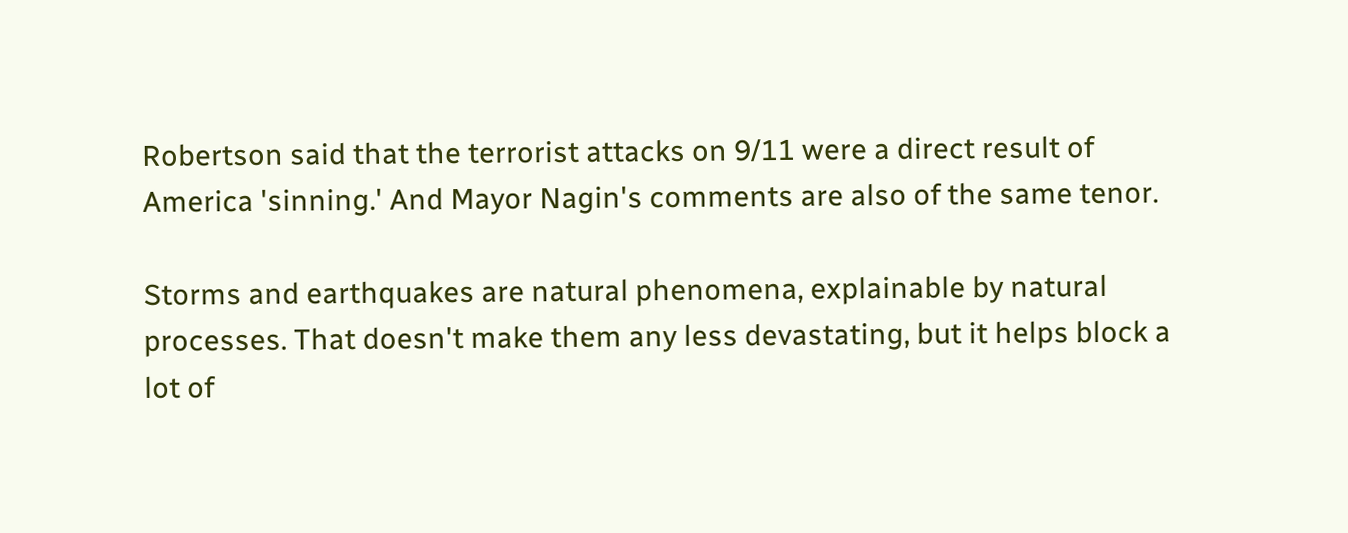Robertson said that the terrorist attacks on 9/11 were a direct result of America 'sinning.' And Mayor Nagin's comments are also of the same tenor.

Storms and earthquakes are natural phenomena, explainable by natural processes. That doesn't make them any less devastating, but it helps block a lot of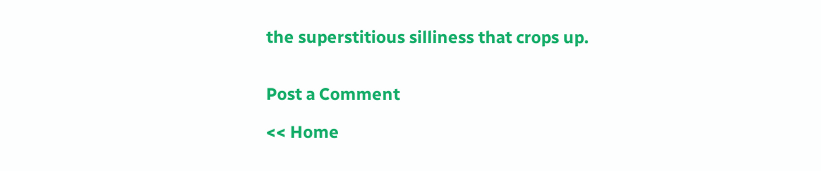the superstitious silliness that crops up.


Post a Comment

<< Home